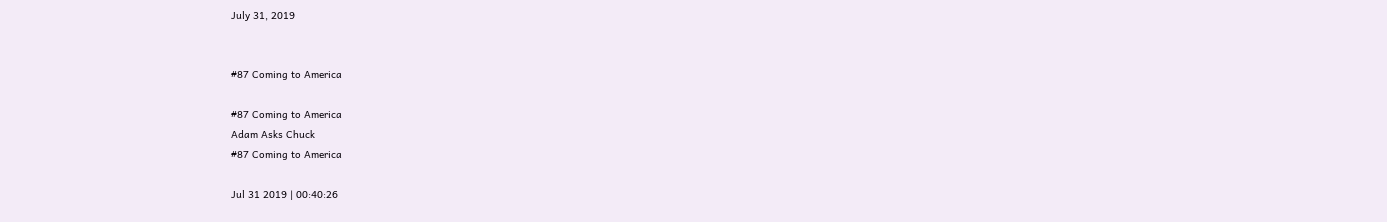July 31, 2019


#87 Coming to America

#87 Coming to America
Adam Asks Chuck
#87 Coming to America

Jul 31 2019 | 00:40:26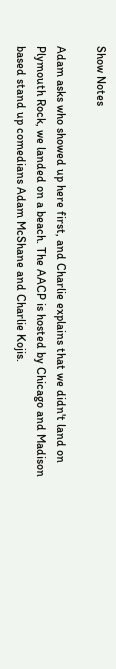Show Notes

Adam asks who showed up here first, and Charlie explains that we didn't land on Plymouth Rock, we landed on a beach. The AACP is hosted by Chicago and Madison based stand up comedians Adam McShane and Charlie Kojis.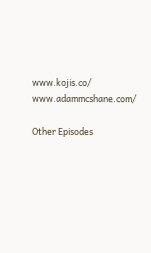www.kojis.co/ www.adammcshane.com/

Other Episodes